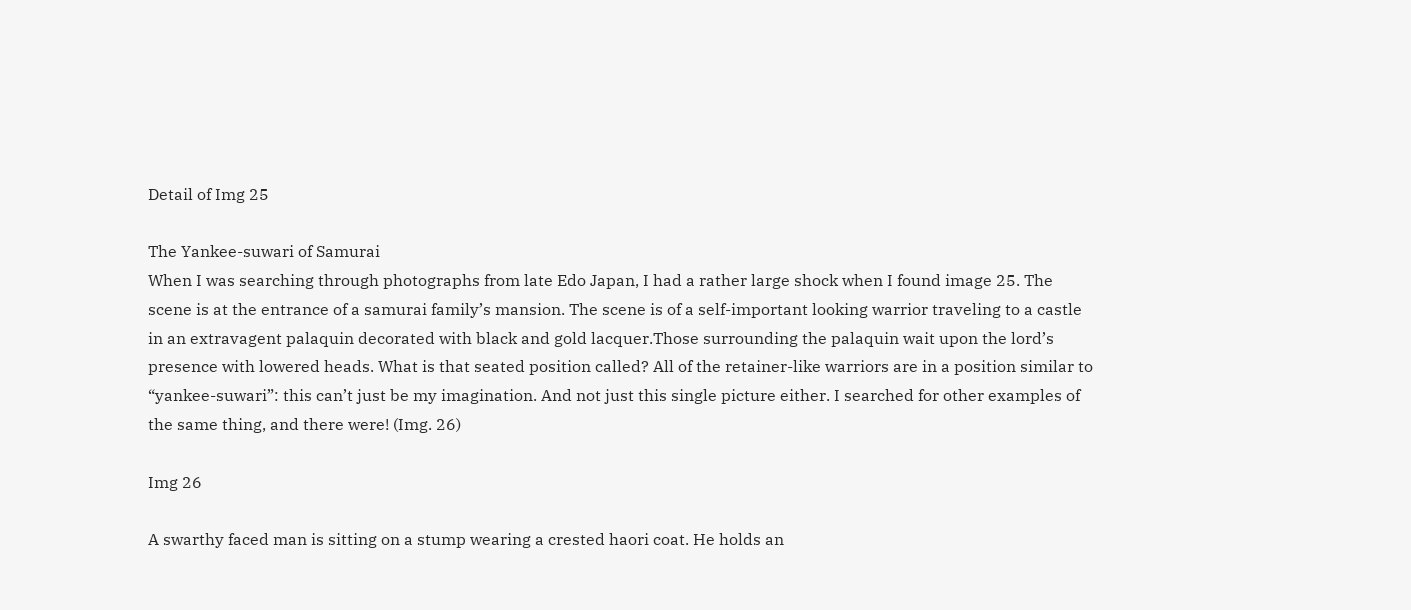Detail of Img 25

The Yankee-suwari of Samurai
When I was searching through photographs from late Edo Japan, I had a rather large shock when I found image 25. The scene is at the entrance of a samurai family’s mansion. The scene is of a self-important looking warrior traveling to a castle in an extravagent palaquin decorated with black and gold lacquer.Those surrounding the palaquin wait upon the lord’s presence with lowered heads. What is that seated position called? All of the retainer-like warriors are in a position similar to “yankee-suwari”: this can’t just be my imagination. And not just this single picture either. I searched for other examples of the same thing, and there were! (Img. 26)

Img 26

A swarthy faced man is sitting on a stump wearing a crested haori coat. He holds an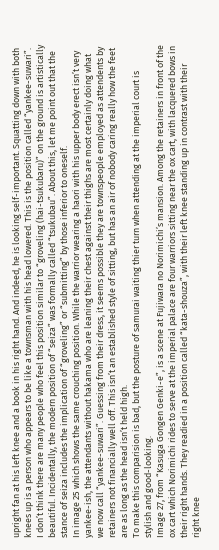upright fan at his left knee and a book in his right hand. And indeed, he is looking self-important. Squatting down with both knees up is a person who appears to be like a townsman with his head lowered. This is the position called “yankee-suwari”.
I don’t think there are many people who feel this position similar to “groveling (hai-tsukubaru)” on the ground is artistically beautiful. Incidentally, the modern position of “seiza” was formally called “tsukubau”. About this, let me point out that the stance of seiza includes the implication of “groveling” or “submitting” by those inferior to oneself.
In image 25 which shows the same crouching position. While the warrior wearing a haori with his upper body erect isn’t very yankee-ish, the attendants without hakama who are leaning their chest against their thighs are most certainly doing what we now call “yankee-suwari”. Guessing from their dress, it seems possible they are townspeople employed as attendents by retainers not financially well off. This isn’t an established style of sitting, but has an air of nobody caring really how the feet are as long as the head isn’t held high.
To make this comparision is bad, but the posture of samurai waiting thier turn when attending at the imperial court is stylish and good-looking.
Image 27, from “Kasuga Gongen Genki-e”, is a scene at Fujiwara no Norimichi’s mansion. Among the retainers in front of the ox cart which Norimichi rides to serve at the imperial palace are four warriors sitting near the ox cart, with lacquered bows in their right hands. They readied in a position called “kata-shouza”, with their left knee standing up in contrast with their right knee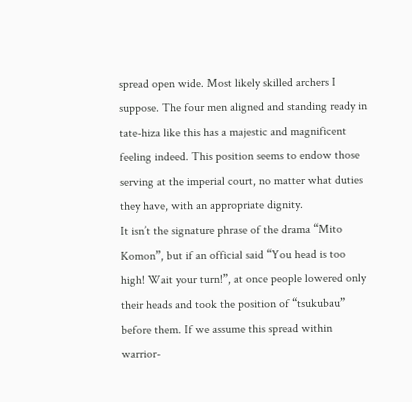spread open wide. Most likely skilled archers I suppose. The four men aligned and standing ready in tate-hiza like this has a majestic and magnificent feeling indeed. This position seems to endow those serving at the imperial court, no matter what duties they have, with an appropriate dignity.
It isn’t the signature phrase of the drama “Mito Komon”, but if an official said “You head is too high! Wait your turn!”, at once people lowered only their heads and took the position of “tsukubau” before them. If we assume this spread within warrior-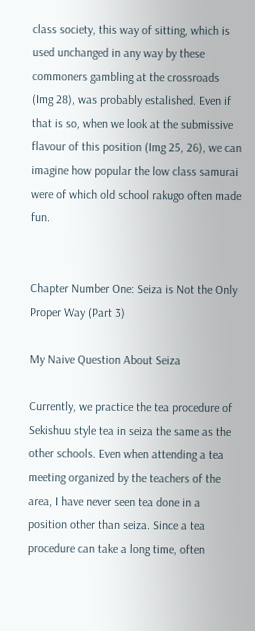class society, this way of sitting, which is used unchanged in any way by these commoners gambling at the crossroads (Img 28), was probably estalished. Even if that is so, when we look at the submissive flavour of this position (Img 25, 26), we can imagine how popular the low class samurai were of which old school rakugo often made fun.


Chapter Number One: Seiza is Not the Only Proper Way (Part 3)

My Naive Question About Seiza

Currently, we practice the tea procedure of Sekishuu style tea in seiza the same as the other schools. Even when attending a tea meeting organized by the teachers of the area, I have never seen tea done in a position other than seiza. Since a tea procedure can take a long time, often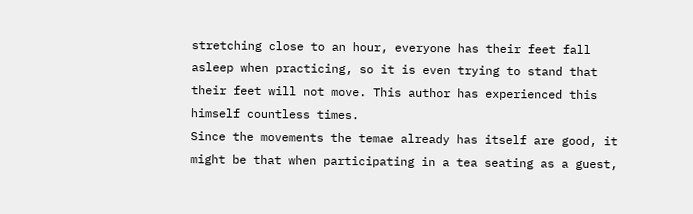stretching close to an hour, everyone has their feet fall asleep when practicing, so it is even trying to stand that their feet will not move. This author has experienced this himself countless times.
Since the movements the temae already has itself are good, it might be that when participating in a tea seating as a guest,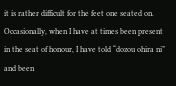it is rather difficult for the feet one seated on. Occasionally, when I have at times been present in the seat of honour, I have told “dozou ohira ni” and been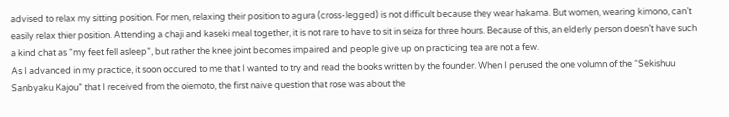advised to relax my sitting position. For men, relaxing their position to agura (cross-legged) is not difficult because they wear hakama. But women, wearing kimono, can’t easily relax thier position. Attending a chaji and kaseki meal together, it is not rare to have to sit in seiza for three hours. Because of this, an elderly person doesn’t have such a kind chat as “my feet fell asleep”, but rather the knee joint becomes impaired and people give up on practicing tea are not a few.
As I advanced in my practice, it soon occured to me that I wanted to try and read the books written by the founder. When I perused the one volumn of the “Sekishuu Sanbyaku Kajou” that I received from the oiemoto, the first naive question that rose was about the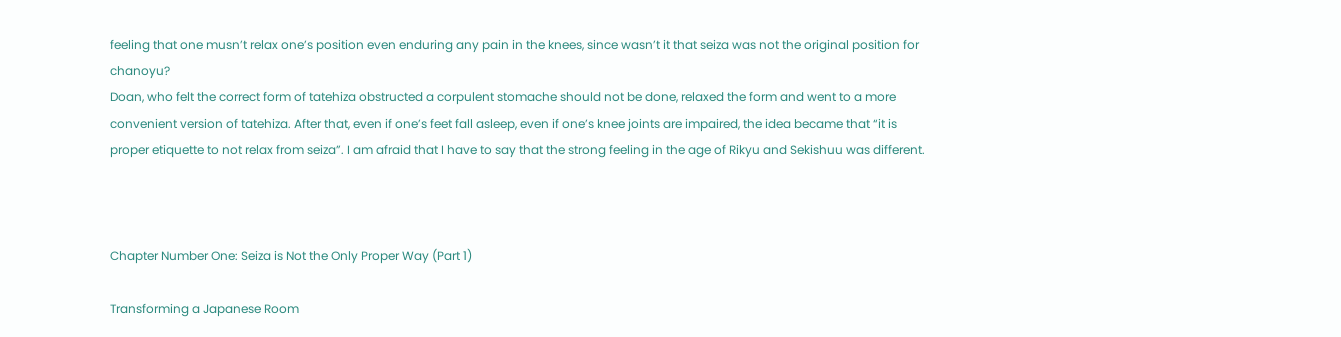feeling that one musn’t relax one’s position even enduring any pain in the knees, since wasn’t it that seiza was not the original position for chanoyu?
Doan, who felt the correct form of tatehiza obstructed a corpulent stomache should not be done, relaxed the form and went to a more convenient version of tatehiza. After that, even if one’s feet fall asleep, even if one’s knee joints are impaired, the idea became that “it is proper etiquette to not relax from seiza”. I am afraid that I have to say that the strong feeling in the age of Rikyu and Sekishuu was different.



Chapter Number One: Seiza is Not the Only Proper Way (Part 1)

Transforming a Japanese Room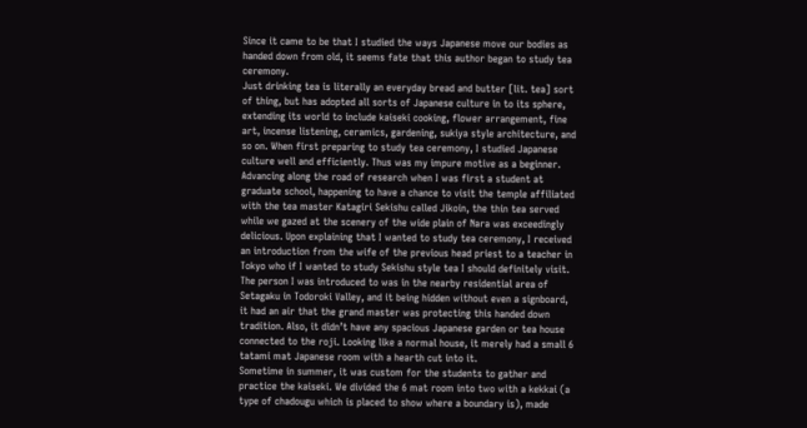Since it came to be that I studied the ways Japanese move our bodies as handed down from old, it seems fate that this author began to study tea ceremony.
Just drinking tea is literally an everyday bread and butter [lit. tea] sort of thing, but has adopted all sorts of Japanese culture in to its sphere, extending its world to include kaiseki cooking, flower arrangement, fine art, incense listening, ceramics, gardening, sukiya style architecture, and so on. When first preparing to study tea ceremony, I studied Japanese culture well and efficiently. Thus was my impure motive as a beginner. Advancing along the road of research when I was first a student at graduate school, happening to have a chance to visit the temple affiliated with the tea master Katagiri Sekishu called Jikoin, the thin tea served while we gazed at the scenery of the wide plain of Nara was exceedingly delicious. Upon explaining that I wanted to study tea ceremony, I received an introduction from the wife of the previous head priest to a teacher in Tokyo who if I wanted to study Sekishu style tea I should definitely visit.
The person I was introduced to was in the nearby residential area of Setagaku in Todoroki Valley, and it being hidden without even a signboard, it had an air that the grand master was protecting this handed down tradition. Also, it didn’t have any spacious Japanese garden or tea house connected to the roji. Looking like a normal house, it merely had a small 6 tatami mat Japanese room with a hearth cut into it.
Sometime in summer, it was custom for the students to gather and practice the kaiseki. We divided the 6 mat room into two with a kekkai (a type of chadougu which is placed to show where a boundary is), made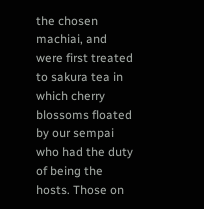the chosen machiai, and were first treated to sakura tea in which cherry blossoms floated by our sempai who had the duty of being the hosts. Those on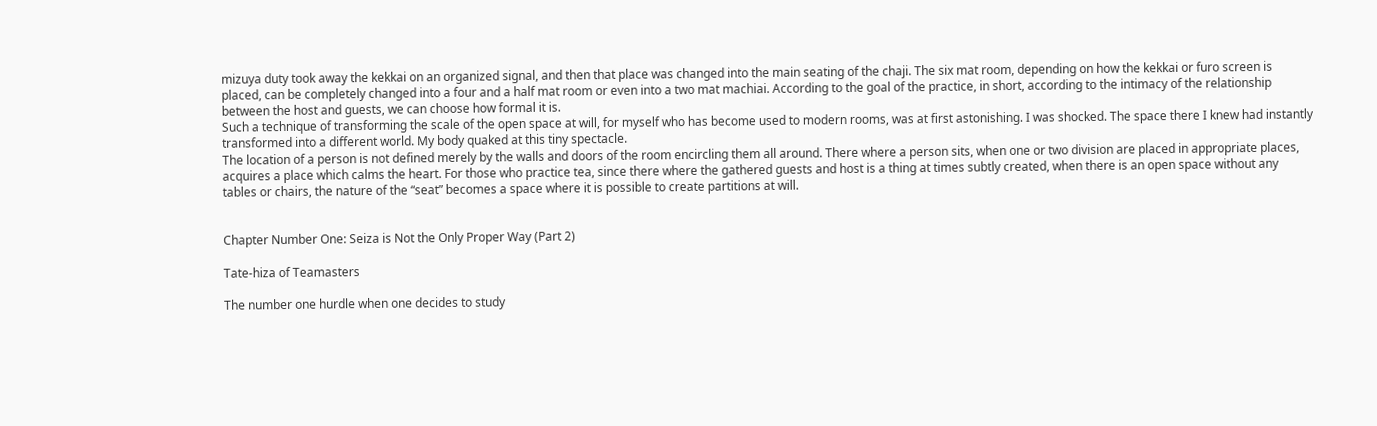mizuya duty took away the kekkai on an organized signal, and then that place was changed into the main seating of the chaji. The six mat room, depending on how the kekkai or furo screen is placed, can be completely changed into a four and a half mat room or even into a two mat machiai. According to the goal of the practice, in short, according to the intimacy of the relationship between the host and guests, we can choose how formal it is.
Such a technique of transforming the scale of the open space at will, for myself who has become used to modern rooms, was at first astonishing. I was shocked. The space there I knew had instantly transformed into a different world. My body quaked at this tiny spectacle.
The location of a person is not defined merely by the walls and doors of the room encircling them all around. There where a person sits, when one or two division are placed in appropriate places, acquires a place which calms the heart. For those who practice tea, since there where the gathered guests and host is a thing at times subtly created, when there is an open space without any tables or chairs, the nature of the “seat” becomes a space where it is possible to create partitions at will.


Chapter Number One: Seiza is Not the Only Proper Way (Part 2)

Tate-hiza of Teamasters

The number one hurdle when one decides to study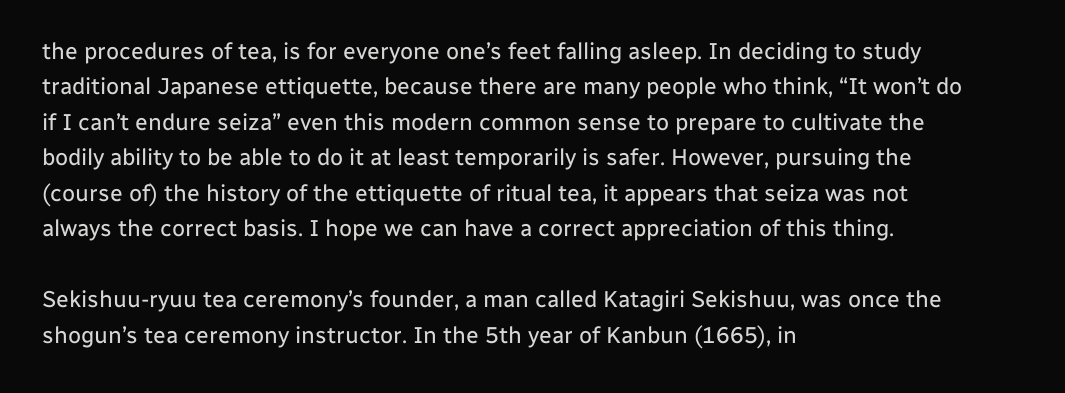the procedures of tea, is for everyone one’s feet falling asleep. In deciding to study traditional Japanese ettiquette, because there are many people who think, “It won’t do if I can’t endure seiza” even this modern common sense to prepare to cultivate the bodily ability to be able to do it at least temporarily is safer. However, pursuing the (course of) the history of the ettiquette of ritual tea, it appears that seiza was not always the correct basis. I hope we can have a correct appreciation of this thing.

Sekishuu-ryuu tea ceremony’s founder, a man called Katagiri Sekishuu, was once the shogun’s tea ceremony instructor. In the 5th year of Kanbun (1665), in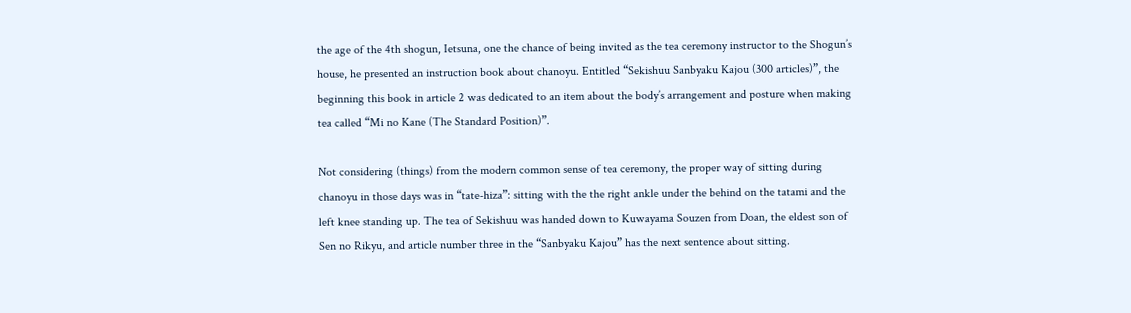the age of the 4th shogun, Ietsuna, one the chance of being invited as the tea ceremony instructor to the Shogun’s house, he presented an instruction book about chanoyu. Entitled “Sekishuu Sanbyaku Kajou (300 articles)”, the beginning this book in article 2 was dedicated to an item about the body’s arrangement and posture when making tea called “Mi no Kane (The Standard Position)”.

Not considering (things) from the modern common sense of tea ceremony, the proper way of sitting during chanoyu in those days was in “tate-hiza”: sitting with the the right ankle under the behind on the tatami and the left knee standing up. The tea of Sekishuu was handed down to Kuwayama Souzen from Doan, the eldest son of Sen no Rikyu, and article number three in the “Sanbyaku Kajou” has the next sentence about sitting.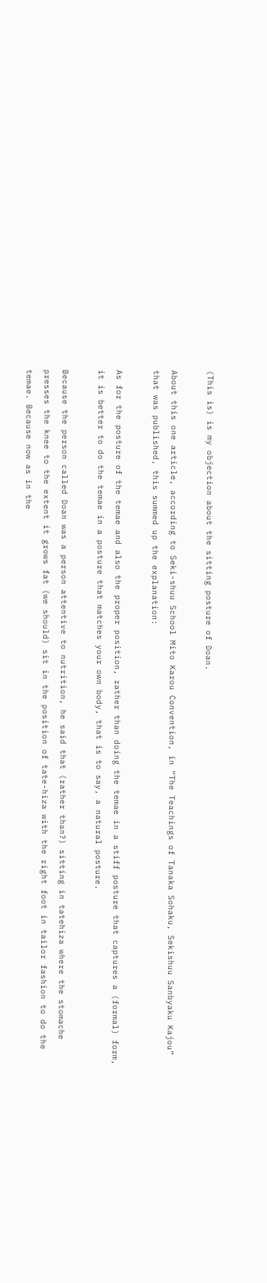(This is) is my objection about the sitting posture of Doan.

About this one article, according to Seki-shuu School Mito Karou Convention, in “The Teachings of Tanaka Sohaku, Sekishuu Sanbyaku Kajou” that was published, this summed up the explanation:

As for the posture of the temae and also the proper position, rather than doing the temae in a stiff posture that captures a (formal) form, it is better to do the temae in a posture that matches your own body, that is to say, a natural posture.

Because the person called Doan was a person attentive to nutrition, he said that (rather than?) sitting in tatehiza where the stomache presses the knee to the extent it grows fat (we should) sit in the position of tate-hiza with the right foot in tailor fashion to do the temae. Because now as in the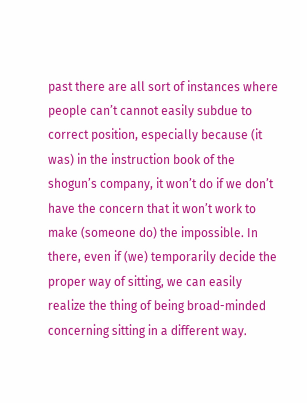past there are all sort of instances where people can’t cannot easily subdue to correct position, especially because (it was) in the instruction book of the shogun’s company, it won’t do if we don’t have the concern that it won’t work to make (someone do) the impossible. In there, even if (we) temporarily decide the proper way of sitting, we can easily realize the thing of being broad-minded concerning sitting in a different way.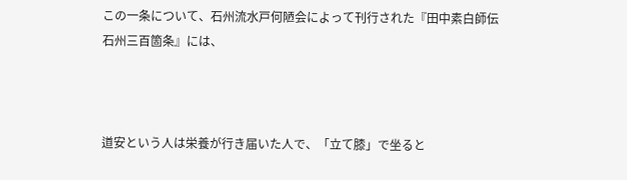この一条について、石州流水戸何陋会によって刊行された『田中素白師伝 石州三百箇条』には、



道安という人は栄養が行き届いた人で、「立て膝」で坐ると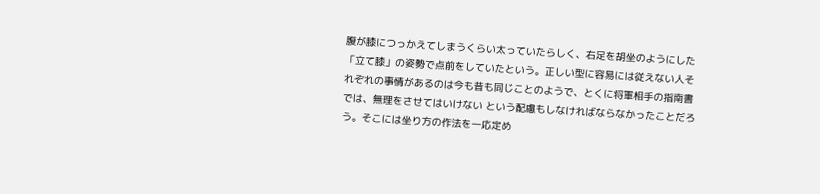腹が膝につっかえてしまうくらい太っていたらしく、右足を胡坐のようにした「立て膝」の姿勢で点前をしていたという。正しい型に容易には従えない人それぞれの事情があるのは今も昔も同じことのようで、とくに将軍相手の指南書では、無理をさせてはいけない という配慮もしなければならなかったことだろう。そこには坐り方の作法を一応定め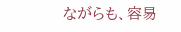ながらも、容易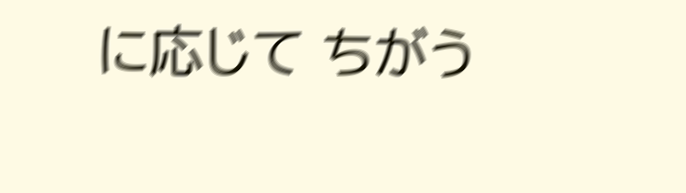に応じて ちがう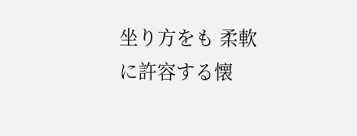坐り方をも 柔軟に許容する懐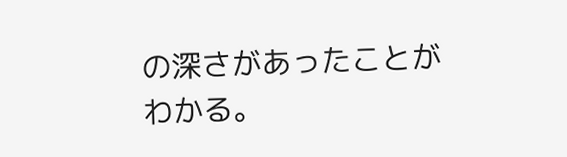の深さがあったことがわかる。